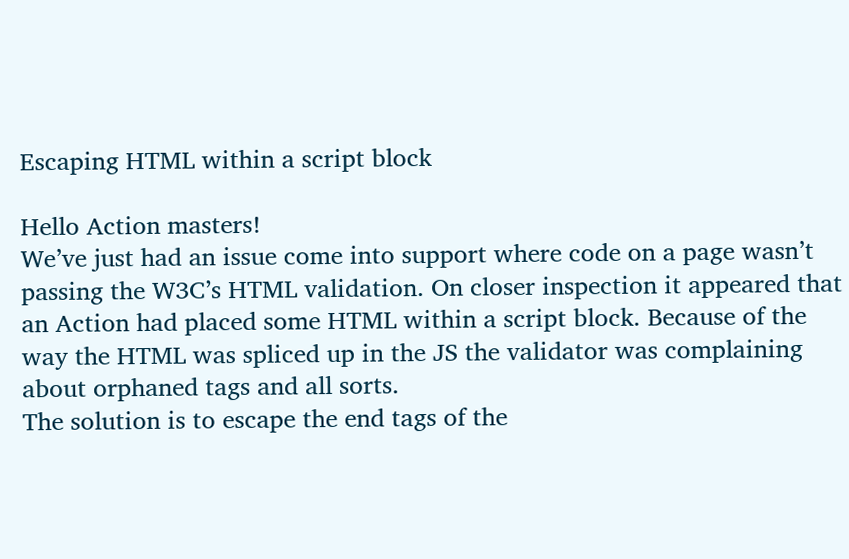Escaping HTML within a script block

Hello Action masters!
We’ve just had an issue come into support where code on a page wasn’t passing the W3C’s HTML validation. On closer inspection it appeared that an Action had placed some HTML within a script block. Because of the way the HTML was spliced up in the JS the validator was complaining about orphaned tags and all sorts.
The solution is to escape the end tags of the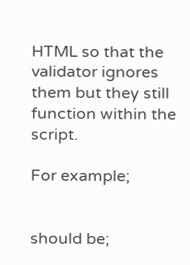HTML so that the validator ignores them but they still function within the script.

For example;


should be;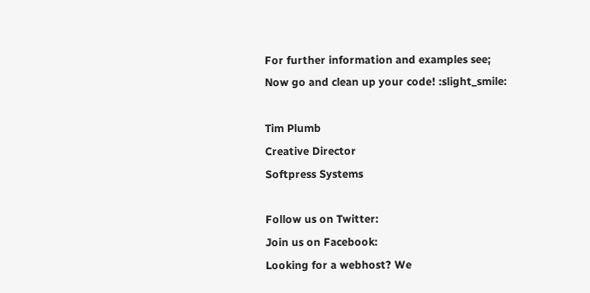For further information and examples see;
Now go and clean up your code! :slight_smile:

Tim Plumb
Creative Director
Softpress Systems

Follow us on Twitter:
Join us on Facebook:
Looking for a webhost? We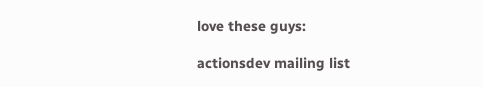love these guys:

actionsdev mailing list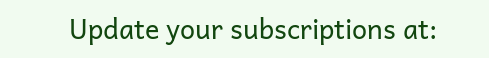Update your subscriptions at: